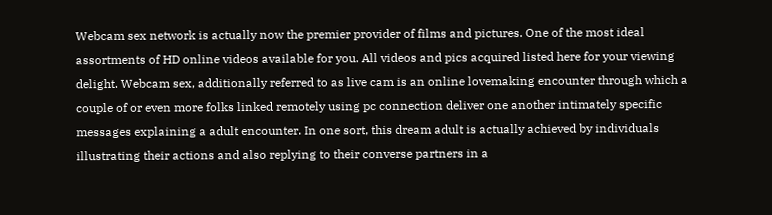Webcam sex network is actually now the premier provider of films and pictures. One of the most ideal assortments of HD online videos available for you. All videos and pics acquired listed here for your viewing delight. Webcam sex, additionally referred to as live cam is an online lovemaking encounter through which a couple of or even more folks linked remotely using pc connection deliver one another intimately specific messages explaining a adult encounter. In one sort, this dream adult is actually achieved by individuals illustrating their actions and also replying to their converse partners in a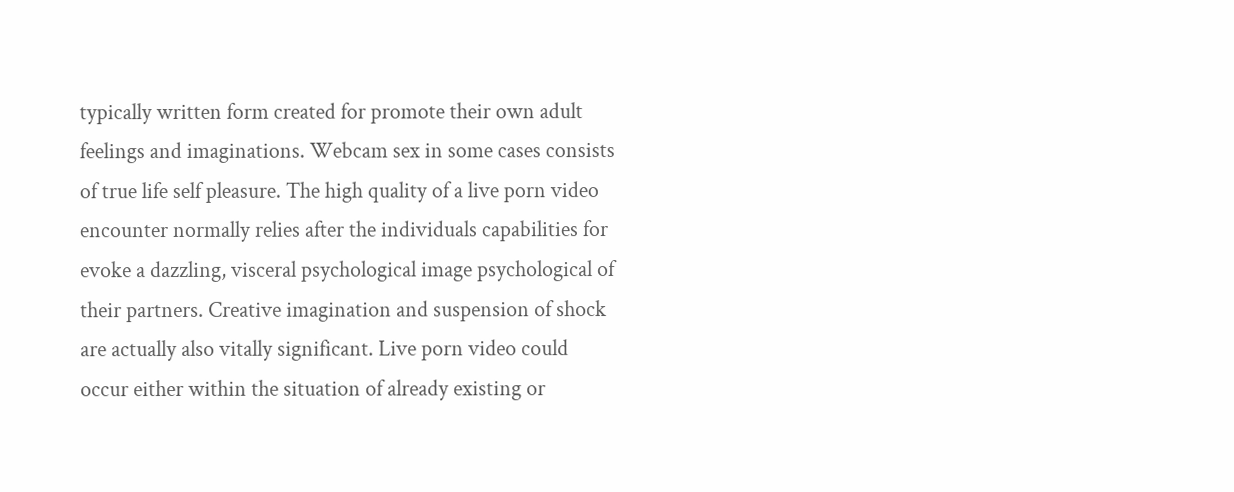typically written form created for promote their own adult feelings and imaginations. Webcam sex in some cases consists of true life self pleasure. The high quality of a live porn video encounter normally relies after the individuals capabilities for evoke a dazzling, visceral psychological image psychological of their partners. Creative imagination and suspension of shock are actually also vitally significant. Live porn video could occur either within the situation of already existing or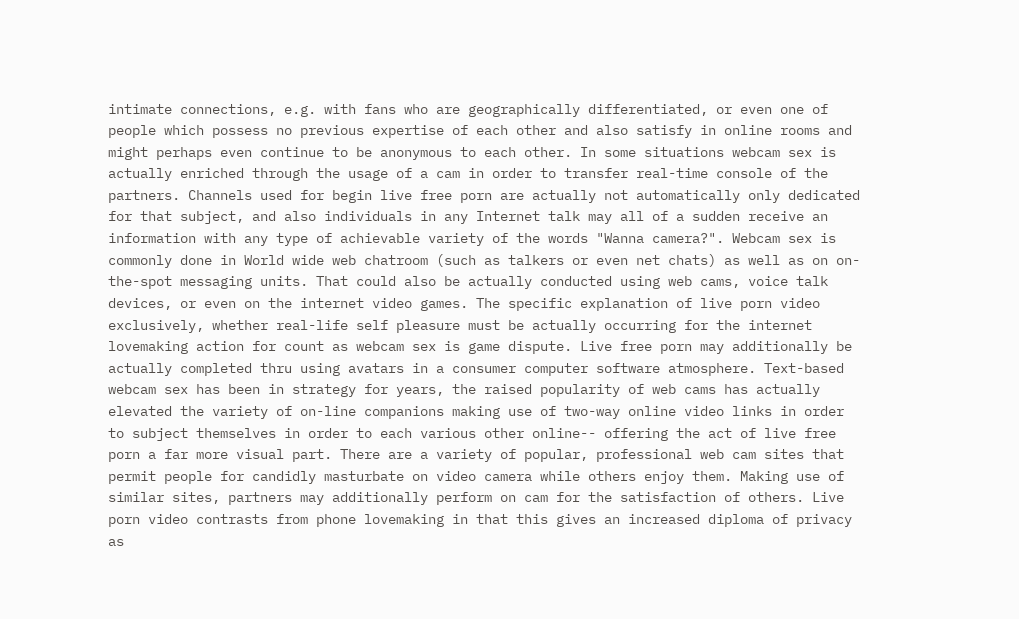intimate connections, e.g. with fans who are geographically differentiated, or even one of people which possess no previous expertise of each other and also satisfy in online rooms and might perhaps even continue to be anonymous to each other. In some situations webcam sex is actually enriched through the usage of a cam in order to transfer real-time console of the partners. Channels used for begin live free porn are actually not automatically only dedicated for that subject, and also individuals in any Internet talk may all of a sudden receive an information with any type of achievable variety of the words "Wanna camera?". Webcam sex is commonly done in World wide web chatroom (such as talkers or even net chats) as well as on on-the-spot messaging units. That could also be actually conducted using web cams, voice talk devices, or even on the internet video games. The specific explanation of live porn video exclusively, whether real-life self pleasure must be actually occurring for the internet lovemaking action for count as webcam sex is game dispute. Live free porn may additionally be actually completed thru using avatars in a consumer computer software atmosphere. Text-based webcam sex has been in strategy for years, the raised popularity of web cams has actually elevated the variety of on-line companions making use of two-way online video links in order to subject themselves in order to each various other online-- offering the act of live free porn a far more visual part. There are a variety of popular, professional web cam sites that permit people for candidly masturbate on video camera while others enjoy them. Making use of similar sites, partners may additionally perform on cam for the satisfaction of others. Live porn video contrasts from phone lovemaking in that this gives an increased diploma of privacy as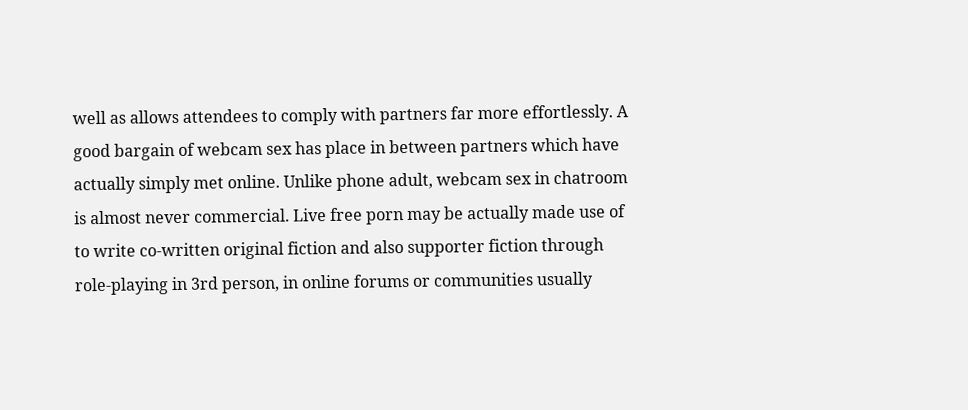well as allows attendees to comply with partners far more effortlessly. A good bargain of webcam sex has place in between partners which have actually simply met online. Unlike phone adult, webcam sex in chatroom is almost never commercial. Live free porn may be actually made use of to write co-written original fiction and also supporter fiction through role-playing in 3rd person, in online forums or communities usually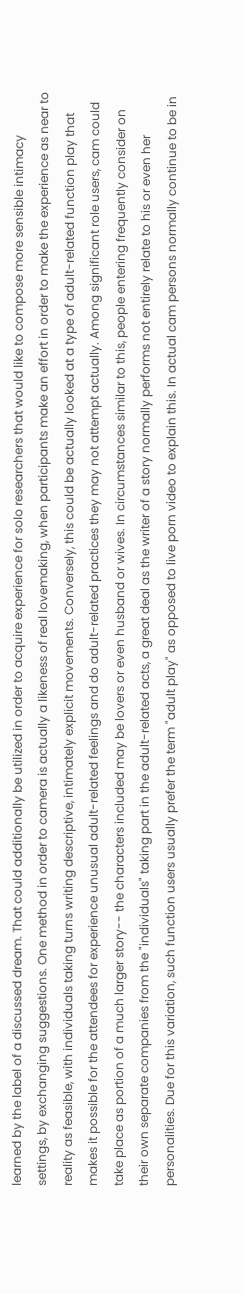learned by the label of a discussed dream. That could additionally be utilized in order to acquire experience for solo researchers that would like to compose more sensible intimacy settings, by exchanging suggestions. One method in order to camera is actually a likeness of real lovemaking, when participants make an effort in order to make the experience as near to reality as feasible, with individuals taking turns writing descriptive, intimately explicit movements. Conversely, this could be actually looked at a type of adult-related function play that makes it possible for the attendees for experience unusual adult-related feelings and do adult-related practices they may not attempt actually. Among significant role users, cam could take place as portion of a much larger story-- the characters included may be lovers or even husband or wives. In circumstances similar to this, people entering frequently consider on their own separate companies from the "individuals" taking part in the adult-related acts, a great deal as the writer of a story normally performs not entirely relate to his or even her personalities. Due for this variation, such function users usually prefer the term "adult play" as opposed to live porn video to explain this. In actual cam persons normally continue to be in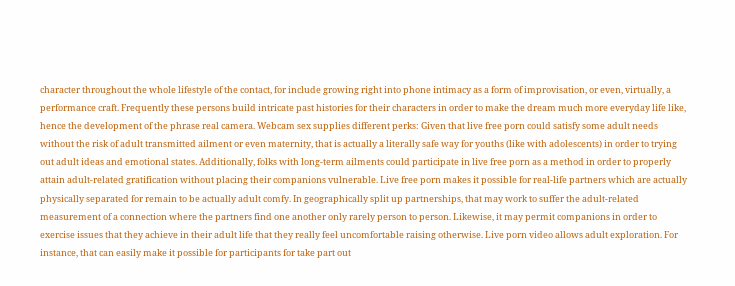character throughout the whole lifestyle of the contact, for include growing right into phone intimacy as a form of improvisation, or even, virtually, a performance craft. Frequently these persons build intricate past histories for their characters in order to make the dream much more everyday life like, hence the development of the phrase real camera. Webcam sex supplies different perks: Given that live free porn could satisfy some adult needs without the risk of adult transmitted ailment or even maternity, that is actually a literally safe way for youths (like with adolescents) in order to trying out adult ideas and emotional states. Additionally, folks with long-term ailments could participate in live free porn as a method in order to properly attain adult-related gratification without placing their companions vulnerable. Live free porn makes it possible for real-life partners which are actually physically separated for remain to be actually adult comfy. In geographically split up partnerships, that may work to suffer the adult-related measurement of a connection where the partners find one another only rarely person to person. Likewise, it may permit companions in order to exercise issues that they achieve in their adult life that they really feel uncomfortable raising otherwise. Live porn video allows adult exploration. For instance, that can easily make it possible for participants for take part out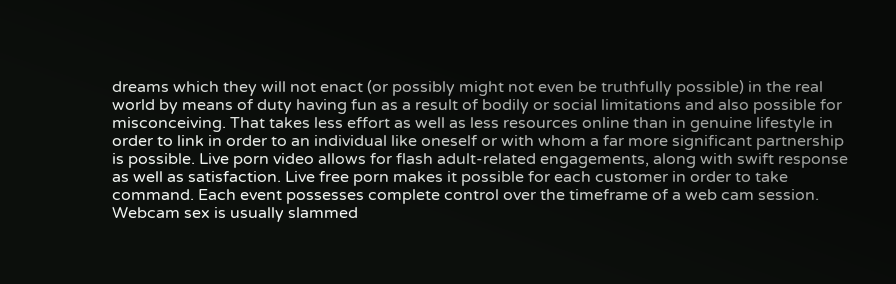dreams which they will not enact (or possibly might not even be truthfully possible) in the real world by means of duty having fun as a result of bodily or social limitations and also possible for misconceiving. That takes less effort as well as less resources online than in genuine lifestyle in order to link in order to an individual like oneself or with whom a far more significant partnership is possible. Live porn video allows for flash adult-related engagements, along with swift response as well as satisfaction. Live free porn makes it possible for each customer in order to take command. Each event possesses complete control over the timeframe of a web cam session. Webcam sex is usually slammed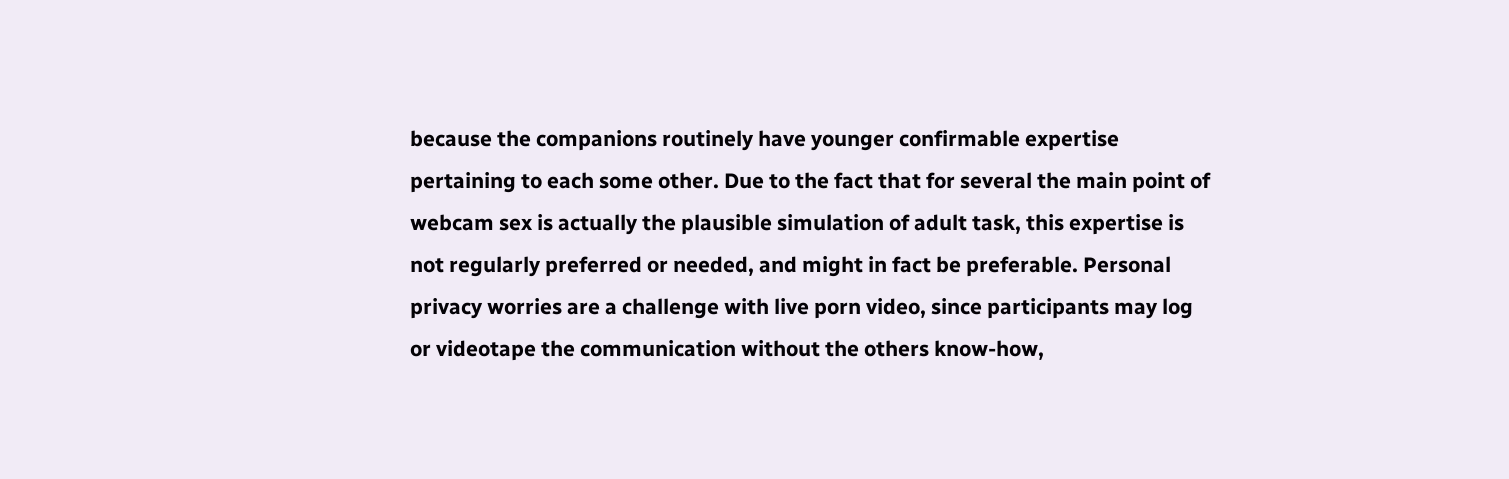because the companions routinely have younger confirmable expertise pertaining to each some other. Due to the fact that for several the main point of webcam sex is actually the plausible simulation of adult task, this expertise is not regularly preferred or needed, and might in fact be preferable. Personal privacy worries are a challenge with live porn video, since participants may log or videotape the communication without the others know-how,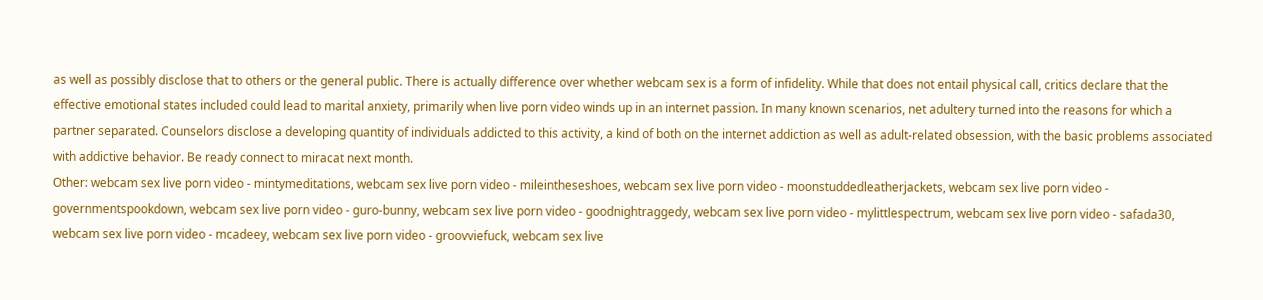as well as possibly disclose that to others or the general public. There is actually difference over whether webcam sex is a form of infidelity. While that does not entail physical call, critics declare that the effective emotional states included could lead to marital anxiety, primarily when live porn video winds up in an internet passion. In many known scenarios, net adultery turned into the reasons for which a partner separated. Counselors disclose a developing quantity of individuals addicted to this activity, a kind of both on the internet addiction as well as adult-related obsession, with the basic problems associated with addictive behavior. Be ready connect to miracat next month.
Other: webcam sex live porn video - mintymeditations, webcam sex live porn video - mileintheseshoes, webcam sex live porn video - moonstuddedleatherjackets, webcam sex live porn video - governmentspookdown, webcam sex live porn video - guro-bunny, webcam sex live porn video - goodnightraggedy, webcam sex live porn video - mylittlespectrum, webcam sex live porn video - safada30, webcam sex live porn video - mcadeey, webcam sex live porn video - groovviefuck, webcam sex live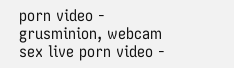porn video - grusminion, webcam sex live porn video -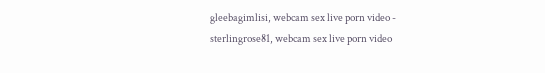gleebagimlisi, webcam sex live porn video - sterlingrose81, webcam sex live porn video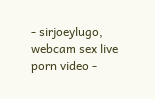- sirjoeylugo, webcam sex live porn video -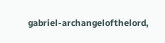gabriel-archangelofthelord,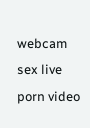webcam sex live porn video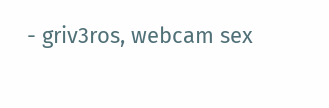- griv3ros, webcam sex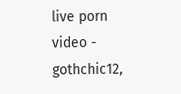live porn video - gothchic12,